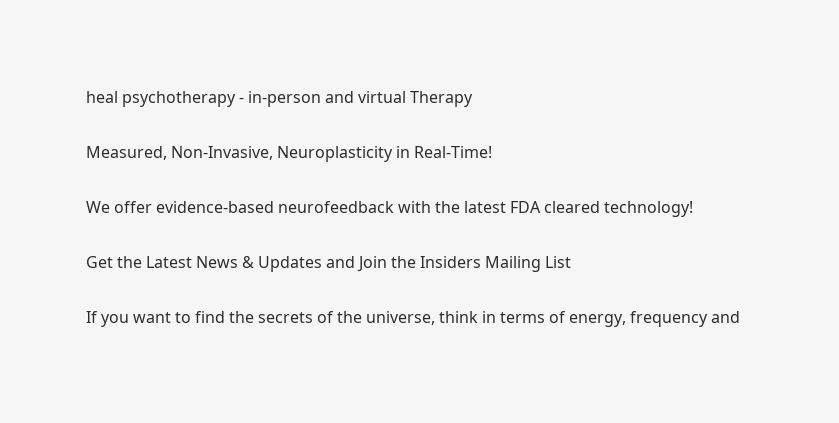heal psychotherapy - in-person and virtual Therapy

Measured, Non-Invasive, Neuroplasticity in Real-Time!

We offer evidence-based neurofeedback with the latest FDA cleared technology!

Get the Latest News & Updates and Join the Insiders Mailing List

If you want to find the secrets of the universe, think in terms of energy, frequency and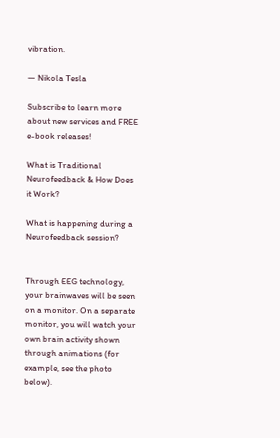vibration.

— Nikola Tesla

Subscribe to learn more about new services and FREE e-book releases!

What is Traditional Neurofeedback & How Does it Work?

What is happening during a Neurofeedback session?


Through EEG technology, your brainwaves will be seen on a monitor. On a separate monitor, you will watch your own brain activity shown through animations (for example, see the photo below).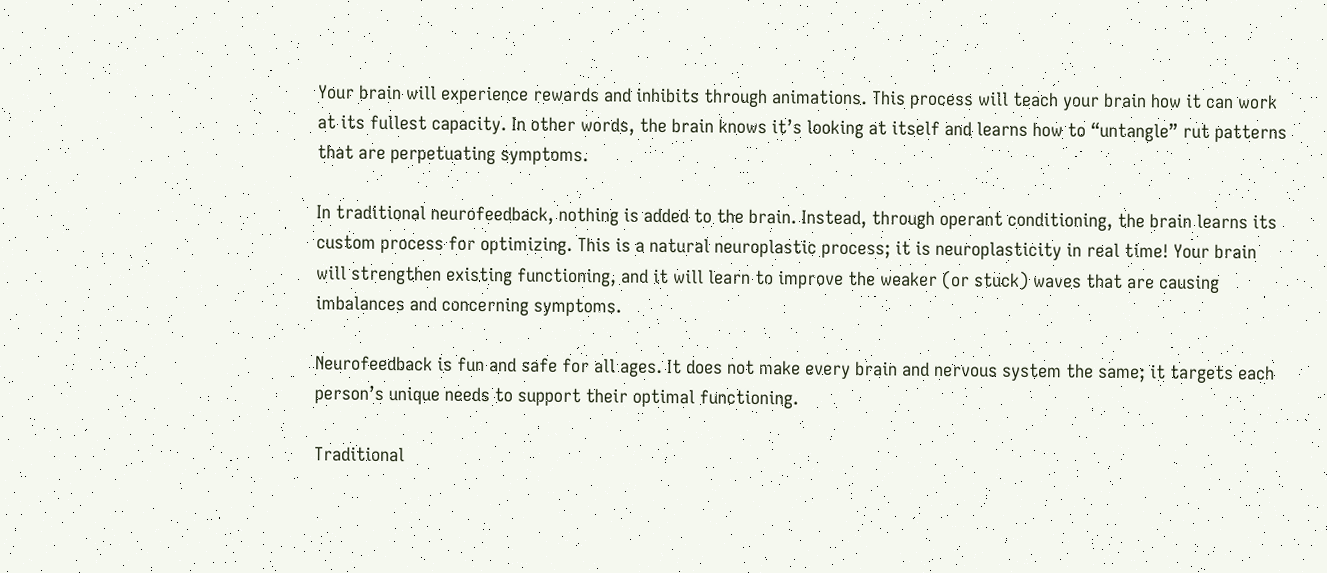Your brain will experience rewards and inhibits through animations. This process will teach your brain how it can work at its fullest capacity. In other words, the brain knows it’s looking at itself and learns how to “untangle” rut patterns that are perpetuating symptoms.

In traditional neurofeedback, nothing is added to the brain. Instead, through operant conditioning, the brain learns its custom process for optimizing. This is a natural neuroplastic process; it is neuroplasticity in real time! Your brain will strengthen existing functioning, and it will learn to improve the weaker (or stuck) waves that are causing imbalances and concerning symptoms.

Neurofeedback is fun and safe for all ages. It does not make every brain and nervous system the same; it targets each person’s unique needs to support their optimal functioning.

Traditional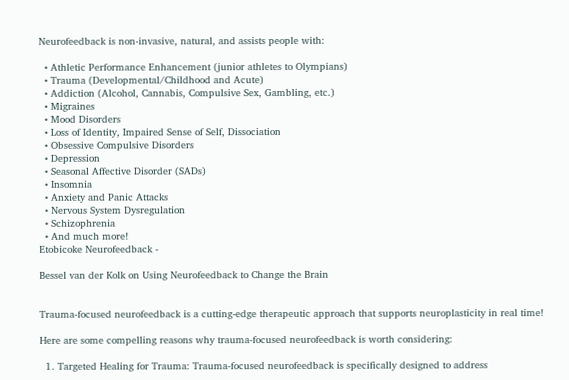Neurofeedback is non-invasive, natural, and assists people with:

  • Athletic Performance Enhancement (junior athletes to Olympians)
  • Trauma (Developmental/Childhood and Acute)
  • Addiction (Alcohol, Cannabis, Compulsive Sex, Gambling, etc.)
  • Migraines
  • Mood Disorders
  • Loss of Identity, Impaired Sense of Self, Dissociation
  • Obsessive Compulsive Disorders
  • Depression
  • Seasonal Affective Disorder (SADs)
  • Insomnia
  • Anxiety and Panic Attacks
  • Nervous System Dysregulation
  • Schizophrenia
  • And much more!
Etobicoke Neurofeedback -

Bessel van der Kolk on Using Neurofeedback to Change the Brain


Trauma-focused neurofeedback is a cutting-edge therapeutic approach that supports neuroplasticity in real time!

Here are some compelling reasons why trauma-focused neurofeedback is worth considering:

  1. Targeted Healing for Trauma: Trauma-focused neurofeedback is specifically designed to address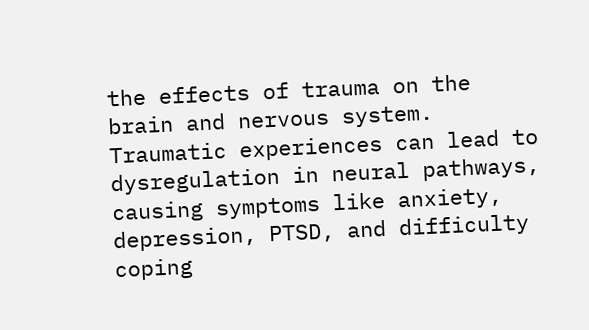the effects of trauma on the brain and nervous system. Traumatic experiences can lead to dysregulation in neural pathways, causing symptoms like anxiety, depression, PTSD, and difficulty coping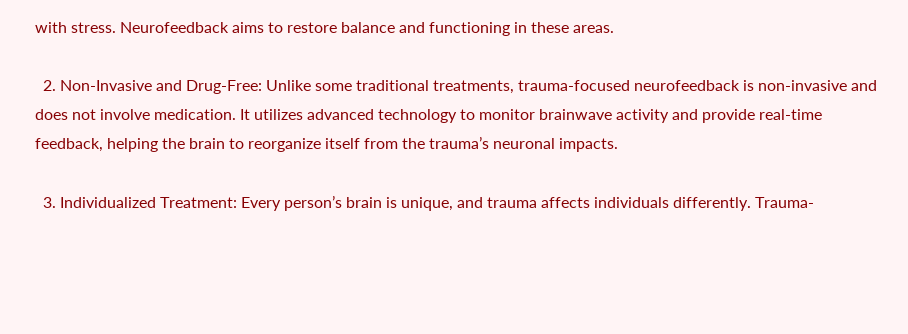with stress. Neurofeedback aims to restore balance and functioning in these areas.

  2. Non-Invasive and Drug-Free: Unlike some traditional treatments, trauma-focused neurofeedback is non-invasive and does not involve medication. It utilizes advanced technology to monitor brainwave activity and provide real-time feedback, helping the brain to reorganize itself from the trauma’s neuronal impacts.

  3. Individualized Treatment: Every person’s brain is unique, and trauma affects individuals differently. Trauma-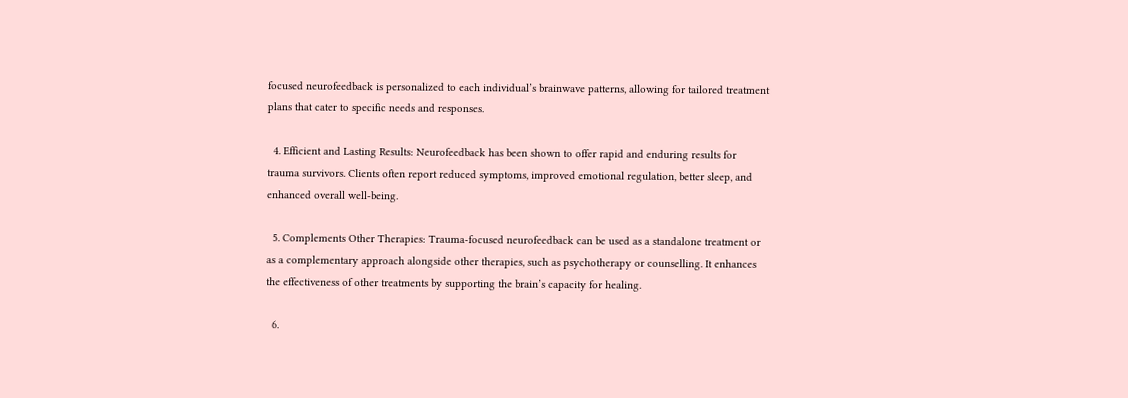focused neurofeedback is personalized to each individual’s brainwave patterns, allowing for tailored treatment plans that cater to specific needs and responses.

  4. Efficient and Lasting Results: Neurofeedback has been shown to offer rapid and enduring results for trauma survivors. Clients often report reduced symptoms, improved emotional regulation, better sleep, and enhanced overall well-being.

  5. Complements Other Therapies: Trauma-focused neurofeedback can be used as a standalone treatment or as a complementary approach alongside other therapies, such as psychotherapy or counselling. It enhances the effectiveness of other treatments by supporting the brain’s capacity for healing.

  6.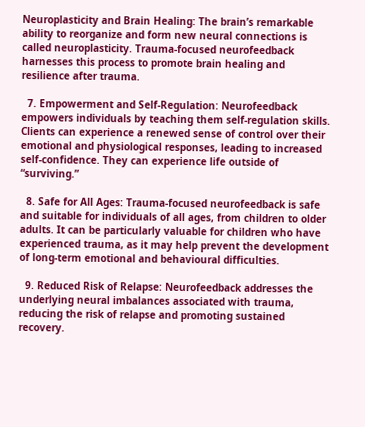Neuroplasticity and Brain Healing: The brain’s remarkable ability to reorganize and form new neural connections is called neuroplasticity. Trauma-focused neurofeedback harnesses this process to promote brain healing and resilience after trauma.

  7. Empowerment and Self-Regulation: Neurofeedback empowers individuals by teaching them self-regulation skills. Clients can experience a renewed sense of control over their emotional and physiological responses, leading to increased self-confidence. They can experience life outside of “surviving.”

  8. Safe for All Ages: Trauma-focused neurofeedback is safe and suitable for individuals of all ages, from children to older adults. It can be particularly valuable for children who have experienced trauma, as it may help prevent the development of long-term emotional and behavioural difficulties.

  9. Reduced Risk of Relapse: Neurofeedback addresses the underlying neural imbalances associated with trauma, reducing the risk of relapse and promoting sustained recovery.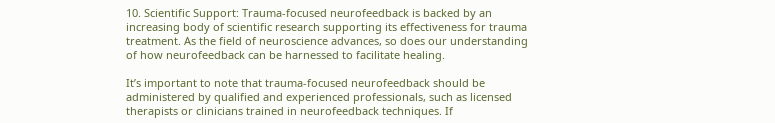10. Scientific Support: Trauma-focused neurofeedback is backed by an increasing body of scientific research supporting its effectiveness for trauma treatment. As the field of neuroscience advances, so does our understanding of how neurofeedback can be harnessed to facilitate healing.

It’s important to note that trauma-focused neurofeedback should be administered by qualified and experienced professionals, such as licensed therapists or clinicians trained in neurofeedback techniques. If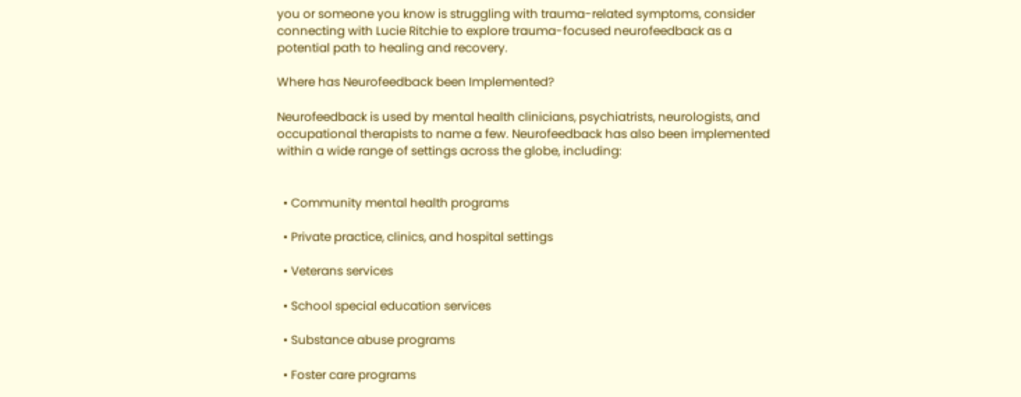you or someone you know is struggling with trauma-related symptoms, consider connecting with Lucie Ritchie to explore trauma-focused neurofeedback as a potential path to healing and recovery.

Where has Neurofeedback been Implemented?

Neurofeedback is used by mental health clinicians, psychiatrists, neurologists, and occupational therapists to name a few. Neurofeedback has also been implemented within a wide range of settings across the globe, including:


  • Community mental health programs

  • Private practice, clinics, and hospital settings

  • Veterans services

  • School special education services

  • Substance abuse programs

  • Foster care programs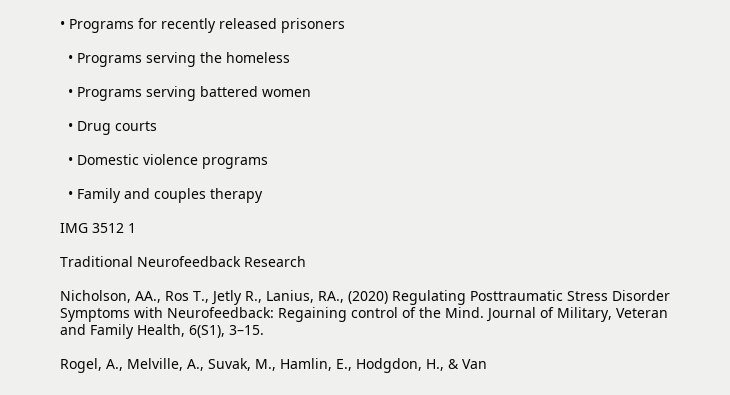• Programs for recently released prisoners

  • Programs serving the homeless

  • Programs serving battered women

  • Drug courts

  • Domestic violence programs

  • Family and couples therapy

IMG 3512 1

Traditional Neurofeedback Research

Nicholson, AA., Ros T., Jetly R., Lanius, RA., (2020) Regulating Posttraumatic Stress Disorder Symptoms with Neurofeedback: Regaining control of the Mind. Journal of Military, Veteran and Family Health, 6(S1), 3–15.

Rogel, A., Melville, A., Suvak, M., Hamlin, E., Hodgdon, H., & Van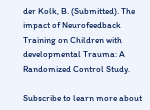der Kolk, B. (Submitted). The impact of Neurofeedback Training on Children with developmental Trauma: A Randomized Control Study.

Subscribe to learn more about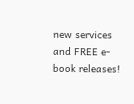new services and FREE e-book releases!